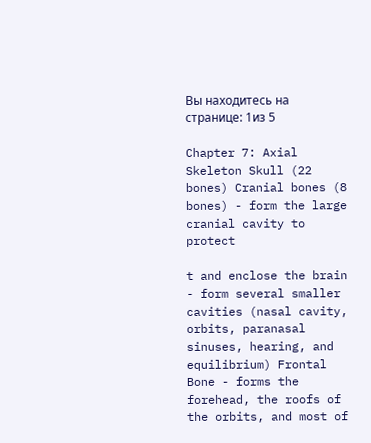Вы находитесь на странице: 1из 5

Chapter 7: Axial Skeleton Skull (22 bones) Cranial bones (8 bones) - form the large cranial cavity to protect

t and enclose the brain - form several smaller cavities (nasal cavity, orbits, paranasal sinuses, hearing, and equilibrium) Frontal Bone - forms the forehead, the roofs of the orbits, and most of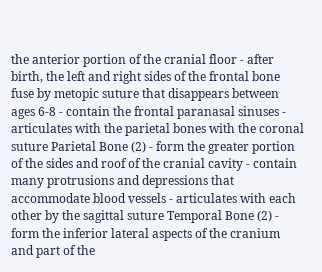the anterior portion of the cranial floor - after birth, the left and right sides of the frontal bone fuse by metopic suture that disappears between ages 6-8 - contain the frontal paranasal sinuses - articulates with the parietal bones with the coronal suture Parietal Bone (2) - form the greater portion of the sides and roof of the cranial cavity - contain many protrusions and depressions that accommodate blood vessels - articulates with each other by the sagittal suture Temporal Bone (2) - form the inferior lateral aspects of the cranium and part of the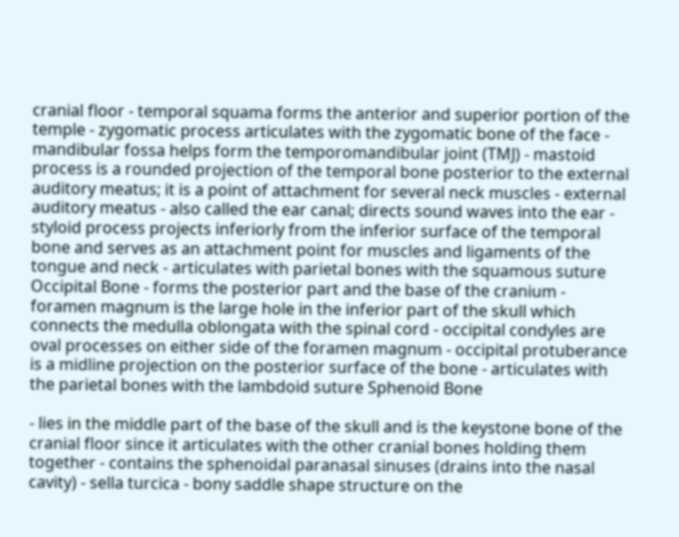cranial floor - temporal squama forms the anterior and superior portion of the temple - zygomatic process articulates with the zygomatic bone of the face - mandibular fossa helps form the temporomandibular joint (TMJ) - mastoid process is a rounded projection of the temporal bone posterior to the external auditory meatus; it is a point of attachment for several neck muscles - external auditory meatus - also called the ear canal; directs sound waves into the ear - styloid process projects inferiorly from the inferior surface of the temporal bone and serves as an attachment point for muscles and ligaments of the tongue and neck - articulates with parietal bones with the squamous suture Occipital Bone - forms the posterior part and the base of the cranium - foramen magnum is the large hole in the inferior part of the skull which connects the medulla oblongata with the spinal cord - occipital condyles are oval processes on either side of the foramen magnum - occipital protuberance is a midline projection on the posterior surface of the bone - articulates with the parietal bones with the lambdoid suture Sphenoid Bone

- lies in the middle part of the base of the skull and is the keystone bone of the cranial floor since it articulates with the other cranial bones holding them together - contains the sphenoidal paranasal sinuses (drains into the nasal cavity) - sella turcica - bony saddle shape structure on the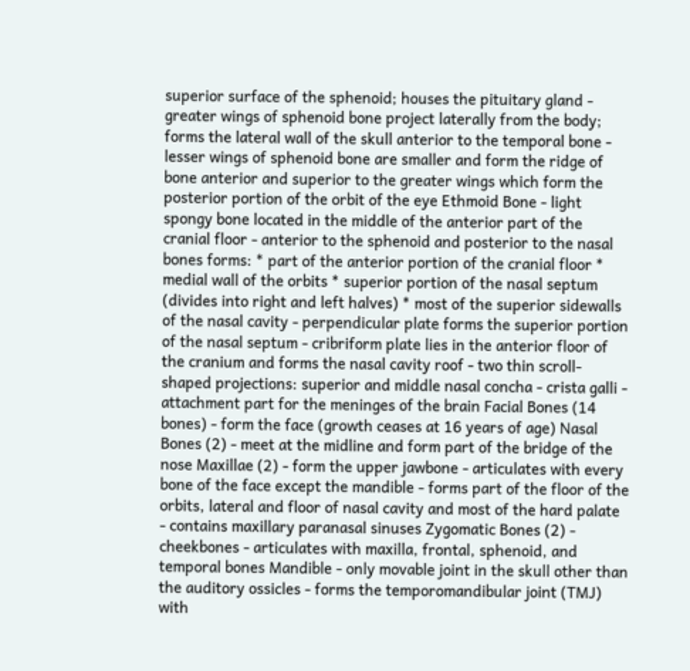superior surface of the sphenoid; houses the pituitary gland - greater wings of sphenoid bone project laterally from the body; forms the lateral wall of the skull anterior to the temporal bone - lesser wings of sphenoid bone are smaller and form the ridge of bone anterior and superior to the greater wings which form the posterior portion of the orbit of the eye Ethmoid Bone - light spongy bone located in the middle of the anterior part of the cranial floor - anterior to the sphenoid and posterior to the nasal bones forms: * part of the anterior portion of the cranial floor * medial wall of the orbits * superior portion of the nasal septum (divides into right and left halves) * most of the superior sidewalls of the nasal cavity - perpendicular plate forms the superior portion of the nasal septum - cribriform plate lies in the anterior floor of the cranium and forms the nasal cavity roof - two thin scroll-shaped projections: superior and middle nasal concha - crista galli - attachment part for the meninges of the brain Facial Bones (14 bones) - form the face (growth ceases at 16 years of age) Nasal Bones (2) - meet at the midline and form part of the bridge of the nose Maxillae (2) - form the upper jawbone - articulates with every bone of the face except the mandible - forms part of the floor of the orbits, lateral and floor of nasal cavity and most of the hard palate - contains maxillary paranasal sinuses Zygomatic Bones (2) - cheekbones - articulates with maxilla, frontal, sphenoid, and temporal bones Mandible - only movable joint in the skull other than the auditory ossicles - forms the temporomandibular joint (TMJ) with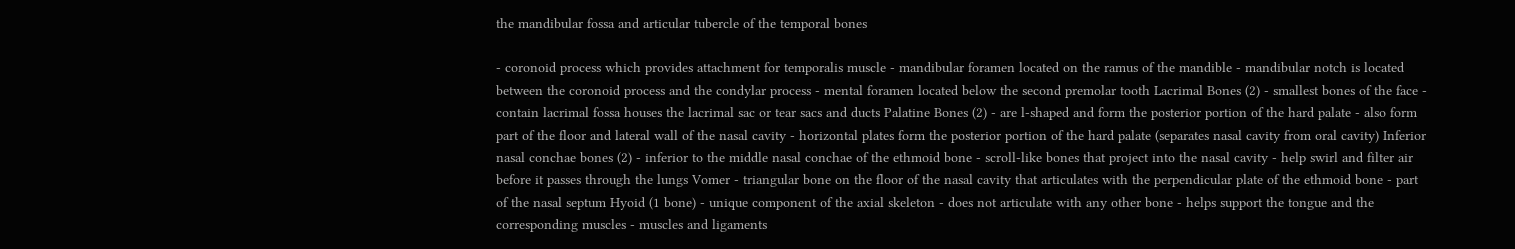the mandibular fossa and articular tubercle of the temporal bones

- coronoid process which provides attachment for temporalis muscle - mandibular foramen located on the ramus of the mandible - mandibular notch is located between the coronoid process and the condylar process - mental foramen located below the second premolar tooth Lacrimal Bones (2) - smallest bones of the face - contain lacrimal fossa houses the lacrimal sac or tear sacs and ducts Palatine Bones (2) - are l-shaped and form the posterior portion of the hard palate - also form part of the floor and lateral wall of the nasal cavity - horizontal plates form the posterior portion of the hard palate (separates nasal cavity from oral cavity) Inferior nasal conchae bones (2) - inferior to the middle nasal conchae of the ethmoid bone - scroll-like bones that project into the nasal cavity - help swirl and filter air before it passes through the lungs Vomer - triangular bone on the floor of the nasal cavity that articulates with the perpendicular plate of the ethmoid bone - part of the nasal septum Hyoid (1 bone) - unique component of the axial skeleton - does not articulate with any other bone - helps support the tongue and the corresponding muscles - muscles and ligaments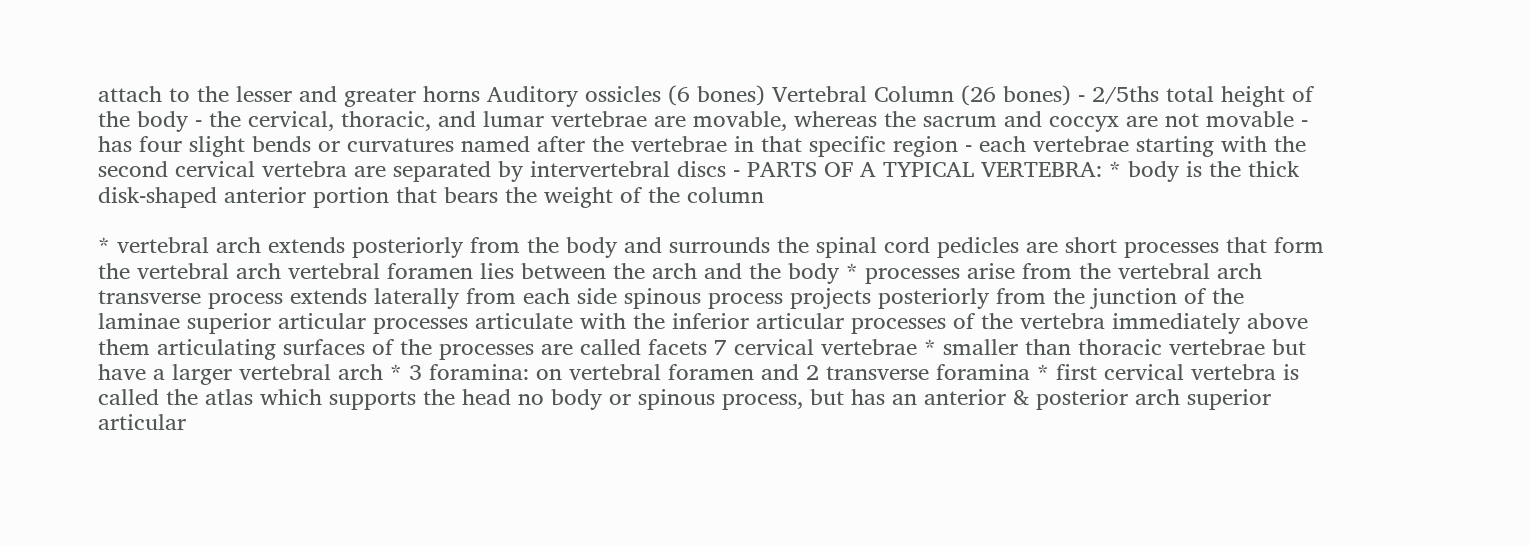attach to the lesser and greater horns Auditory ossicles (6 bones) Vertebral Column (26 bones) - 2/5ths total height of the body - the cervical, thoracic, and lumar vertebrae are movable, whereas the sacrum and coccyx are not movable - has four slight bends or curvatures named after the vertebrae in that specific region - each vertebrae starting with the second cervical vertebra are separated by intervertebral discs - PARTS OF A TYPICAL VERTEBRA: * body is the thick disk-shaped anterior portion that bears the weight of the column

* vertebral arch extends posteriorly from the body and surrounds the spinal cord pedicles are short processes that form the vertebral arch vertebral foramen lies between the arch and the body * processes arise from the vertebral arch transverse process extends laterally from each side spinous process projects posteriorly from the junction of the laminae superior articular processes articulate with the inferior articular processes of the vertebra immediately above them articulating surfaces of the processes are called facets 7 cervical vertebrae * smaller than thoracic vertebrae but have a larger vertebral arch * 3 foramina: on vertebral foramen and 2 transverse foramina * first cervical vertebra is called the atlas which supports the head no body or spinous process, but has an anterior & posterior arch superior articular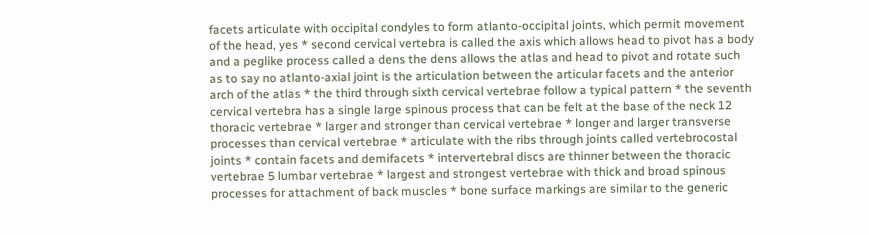facets articulate with occipital condyles to form atlanto-occipital joints, which permit movement of the head, yes * second cervical vertebra is called the axis which allows head to pivot has a body and a peglike process called a dens the dens allows the atlas and head to pivot and rotate such as to say no atlanto-axial joint is the articulation between the articular facets and the anterior arch of the atlas * the third through sixth cervical vertebrae follow a typical pattern * the seventh cervical vertebra has a single large spinous process that can be felt at the base of the neck 12 thoracic vertebrae * larger and stronger than cervical vertebrae * longer and larger transverse processes than cervical vertebrae * articulate with the ribs through joints called vertebrocostal joints * contain facets and demifacets * intervertebral discs are thinner between the thoracic vertebrae 5 lumbar vertebrae * largest and strongest vertebrae with thick and broad spinous processes for attachment of back muscles * bone surface markings are similar to the generic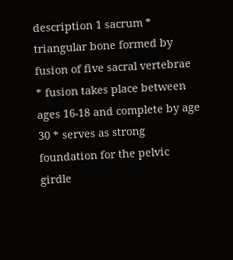description 1 sacrum * triangular bone formed by fusion of five sacral vertebrae * fusion takes place between ages 16-18 and complete by age 30 * serves as strong foundation for the pelvic girdle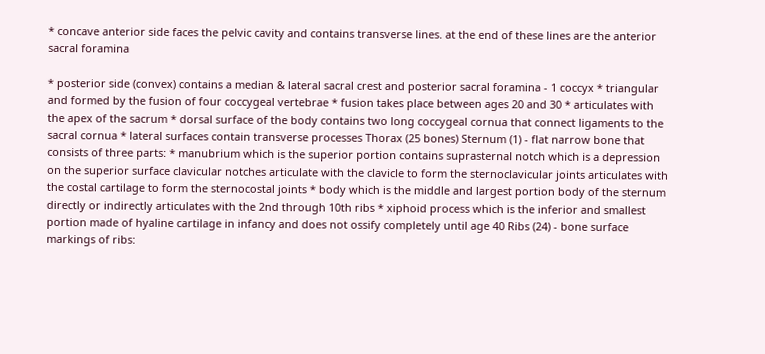* concave anterior side faces the pelvic cavity and contains transverse lines. at the end of these lines are the anterior sacral foramina

* posterior side (convex) contains a median & lateral sacral crest and posterior sacral foramina - 1 coccyx * triangular and formed by the fusion of four coccygeal vertebrae * fusion takes place between ages 20 and 30 * articulates with the apex of the sacrum * dorsal surface of the body contains two long coccygeal cornua that connect ligaments to the sacral cornua * lateral surfaces contain transverse processes Thorax (25 bones) Sternum (1) - flat narrow bone that consists of three parts: * manubrium which is the superior portion contains suprasternal notch which is a depression on the superior surface clavicular notches articulate with the clavicle to form the sternoclavicular joints articulates with the costal cartilage to form the sternocostal joints * body which is the middle and largest portion body of the sternum directly or indirectly articulates with the 2nd through 10th ribs * xiphoid process which is the inferior and smallest portion made of hyaline cartilage in infancy and does not ossify completely until age 40 Ribs (24) - bone surface markings of ribs: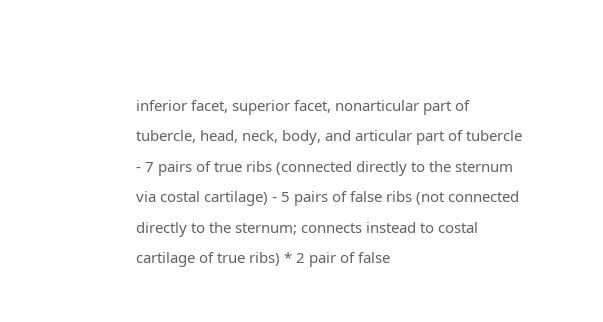inferior facet, superior facet, nonarticular part of tubercle, head, neck, body, and articular part of tubercle - 7 pairs of true ribs (connected directly to the sternum via costal cartilage) - 5 pairs of false ribs (not connected directly to the sternum; connects instead to costal cartilage of true ribs) * 2 pair of false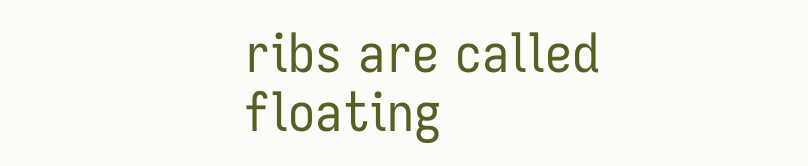ribs are called floating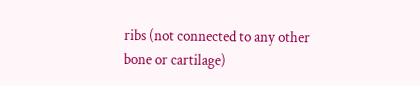ribs (not connected to any other bone or cartilage)